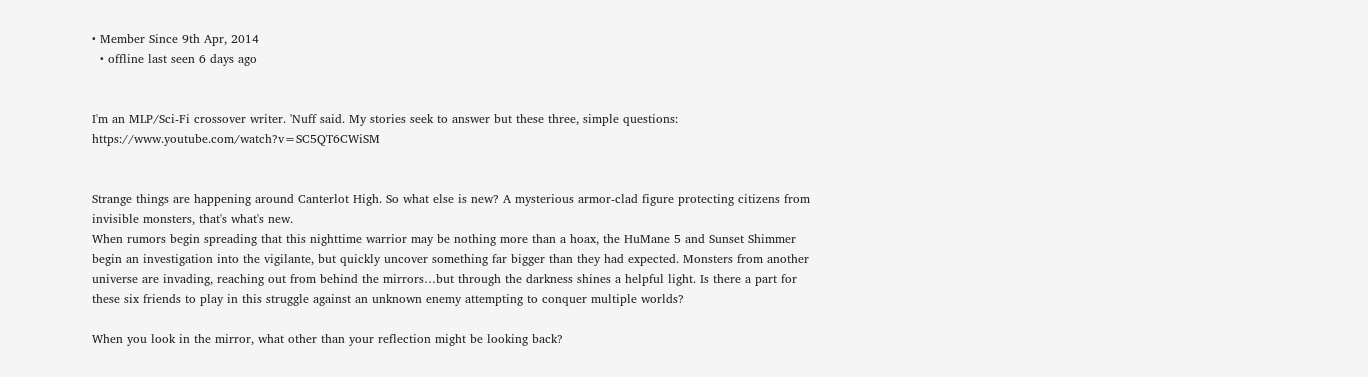• Member Since 9th Apr, 2014
  • offline last seen 6 days ago


I'm an MLP/Sci-Fi crossover writer. 'Nuff said. My stories seek to answer but these three, simple questions: https://www.youtube.com/watch?v=SC5QT6CWiSM


Strange things are happening around Canterlot High. So what else is new? A mysterious armor-clad figure protecting citizens from invisible monsters, that's what's new.
When rumors begin spreading that this nighttime warrior may be nothing more than a hoax, the HuMane 5 and Sunset Shimmer begin an investigation into the vigilante, but quickly uncover something far bigger than they had expected. Monsters from another universe are invading, reaching out from behind the mirrors…but through the darkness shines a helpful light. Is there a part for these six friends to play in this struggle against an unknown enemy attempting to conquer multiple worlds?

When you look in the mirror, what other than your reflection might be looking back?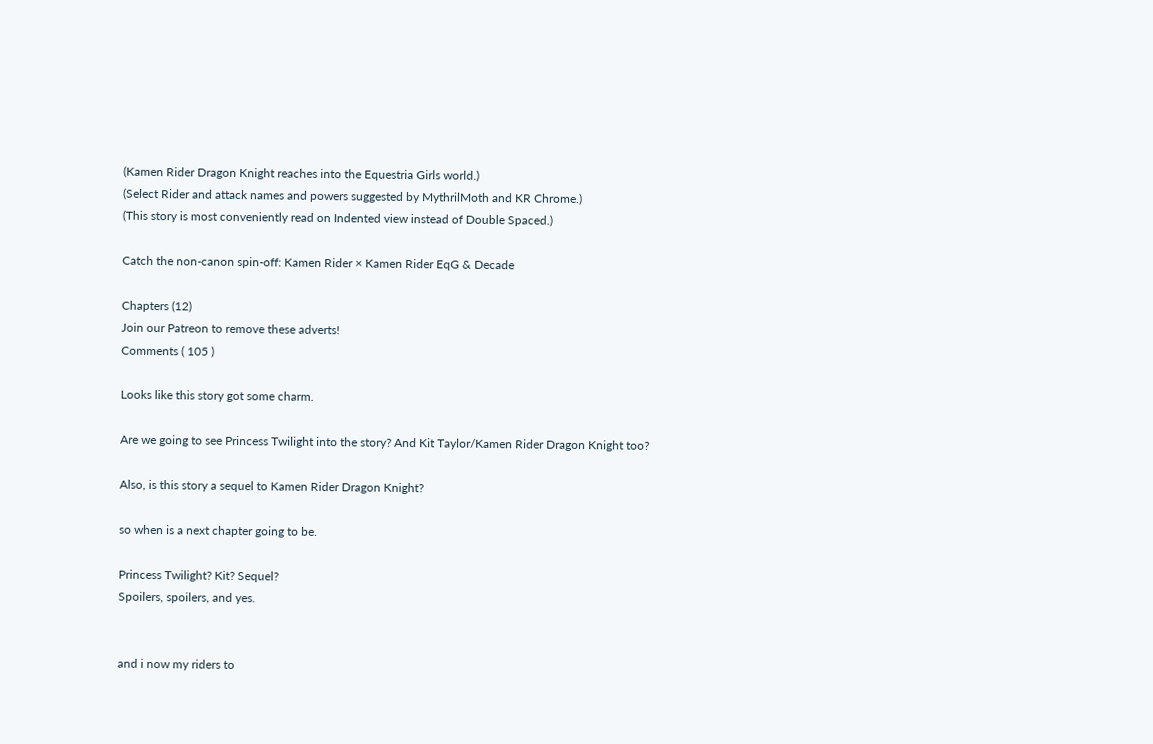(Kamen Rider Dragon Knight reaches into the Equestria Girls world.)
(Select Rider and attack names and powers suggested by MythrilMoth and KR Chrome.)
(This story is most conveniently read on Indented view instead of Double Spaced.)

Catch the non-canon spin-off: Kamen Rider × Kamen Rider EqG & Decade

Chapters (12)
Join our Patreon to remove these adverts!
Comments ( 105 )

Looks like this story got some charm.

Are we going to see Princess Twilight into the story? And Kit Taylor/Kamen Rider Dragon Knight too?

Also, is this story a sequel to Kamen Rider Dragon Knight?

so when is a next chapter going to be.

Princess Twilight? Kit? Sequel?
Spoilers, spoilers, and yes.


and i now my riders to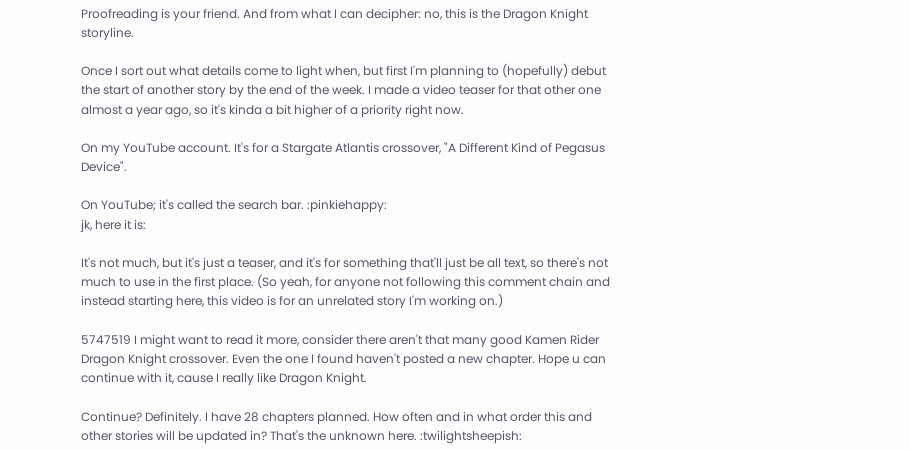Proofreading is your friend. And from what I can decipher: no, this is the Dragon Knight storyline.

Once I sort out what details come to light when, but first I'm planning to (hopefully) debut the start of another story by the end of the week. I made a video teaser for that other one almost a year ago, so it's kinda a bit higher of a priority right now.

On my YouTube account. It's for a Stargate Atlantis crossover, "A Different Kind of Pegasus Device".

On YouTube; it's called the search bar. :pinkiehappy:
jk, here it is:

It's not much, but it's just a teaser, and it's for something that'll just be all text, so there's not much to use in the first place. (So yeah, for anyone not following this comment chain and instead starting here, this video is for an unrelated story I'm working on.)

5747519 I might want to read it more, consider there aren't that many good Kamen Rider Dragon Knight crossover. Even the one I found haven't posted a new chapter. Hope u can continue with it, cause I really like Dragon Knight.

Continue? Definitely. I have 28 chapters planned. How often and in what order this and other stories will be updated in? That's the unknown here. :twilightsheepish: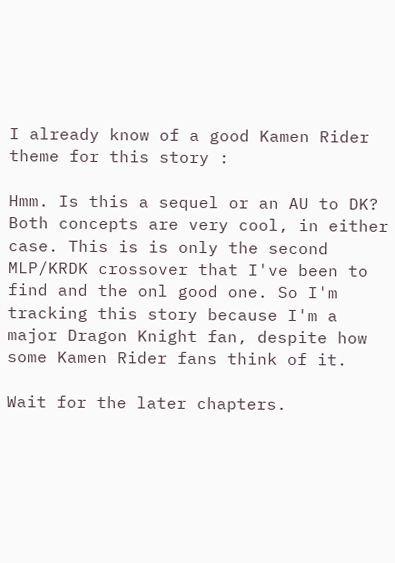I already know of a good Kamen Rider theme for this story :

Hmm. Is this a sequel or an AU to DK? Both concepts are very cool, in either case. This is is only the second MLP/KRDK crossover that I've been to find and the onl good one. So I'm tracking this story because I'm a major Dragon Knight fan, despite how some Kamen Rider fans think of it.

Wait for the later chapters.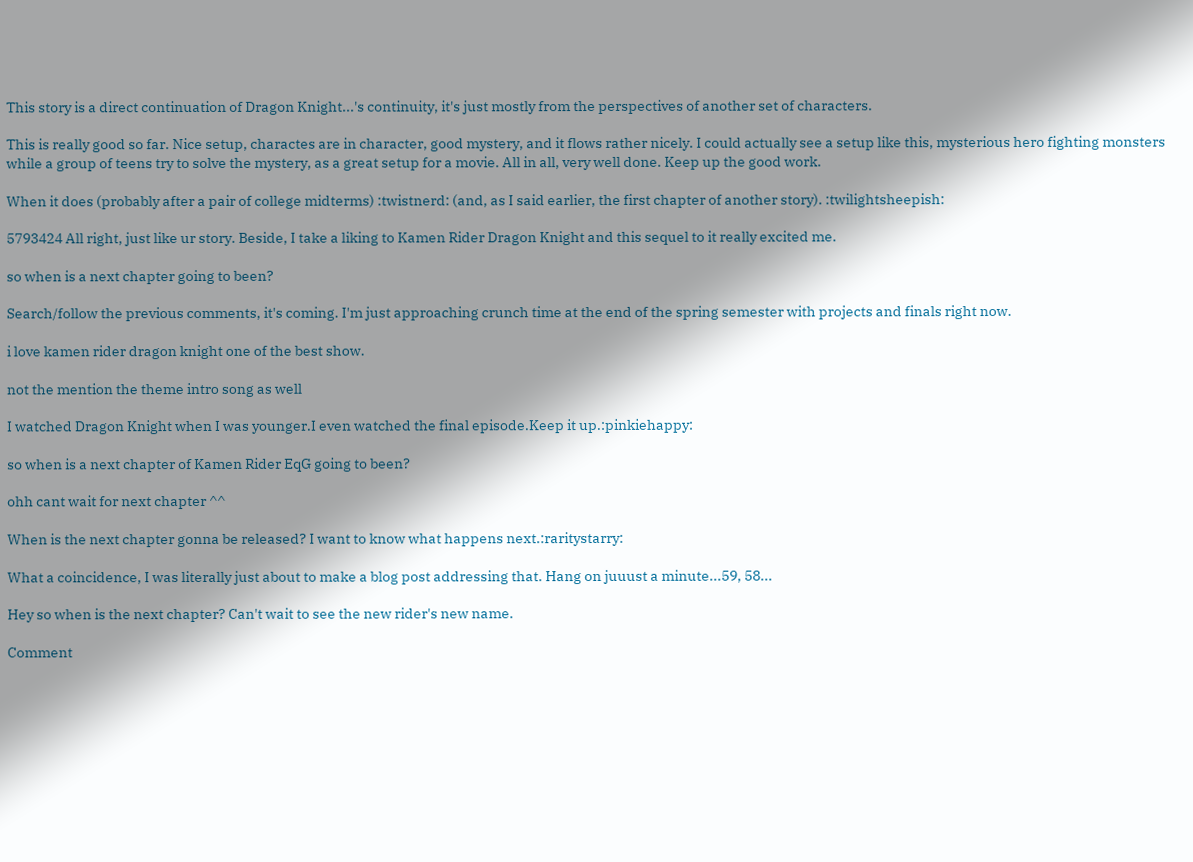This story is a direct continuation of Dragon Knight...'s continuity, it's just mostly from the perspectives of another set of characters.

This is really good so far. Nice setup, charactes are in character, good mystery, and it flows rather nicely. I could actually see a setup like this, mysterious hero fighting monsters while a group of teens try to solve the mystery, as a great setup for a movie. All in all, very well done. Keep up the good work.

When it does (probably after a pair of college midterms) :twistnerd: (and, as I said earlier, the first chapter of another story). :twilightsheepish:

5793424 All right, just like ur story. Beside, I take a liking to Kamen Rider Dragon Knight and this sequel to it really excited me.

so when is a next chapter going to been?

Search/follow the previous comments, it's coming. I'm just approaching crunch time at the end of the spring semester with projects and finals right now.

i love kamen rider dragon knight one of the best show.

not the mention the theme intro song as well

I watched Dragon Knight when I was younger.I even watched the final episode.Keep it up.:pinkiehappy:

so when is a next chapter of Kamen Rider EqG going to been?

ohh cant wait for next chapter ^^

When is the next chapter gonna be released? I want to know what happens next.:raritystarry:

What a coincidence, I was literally just about to make a blog post addressing that. Hang on juuust a minute...59, 58...

Hey so when is the next chapter? Can't wait to see the new rider's new name.

Comment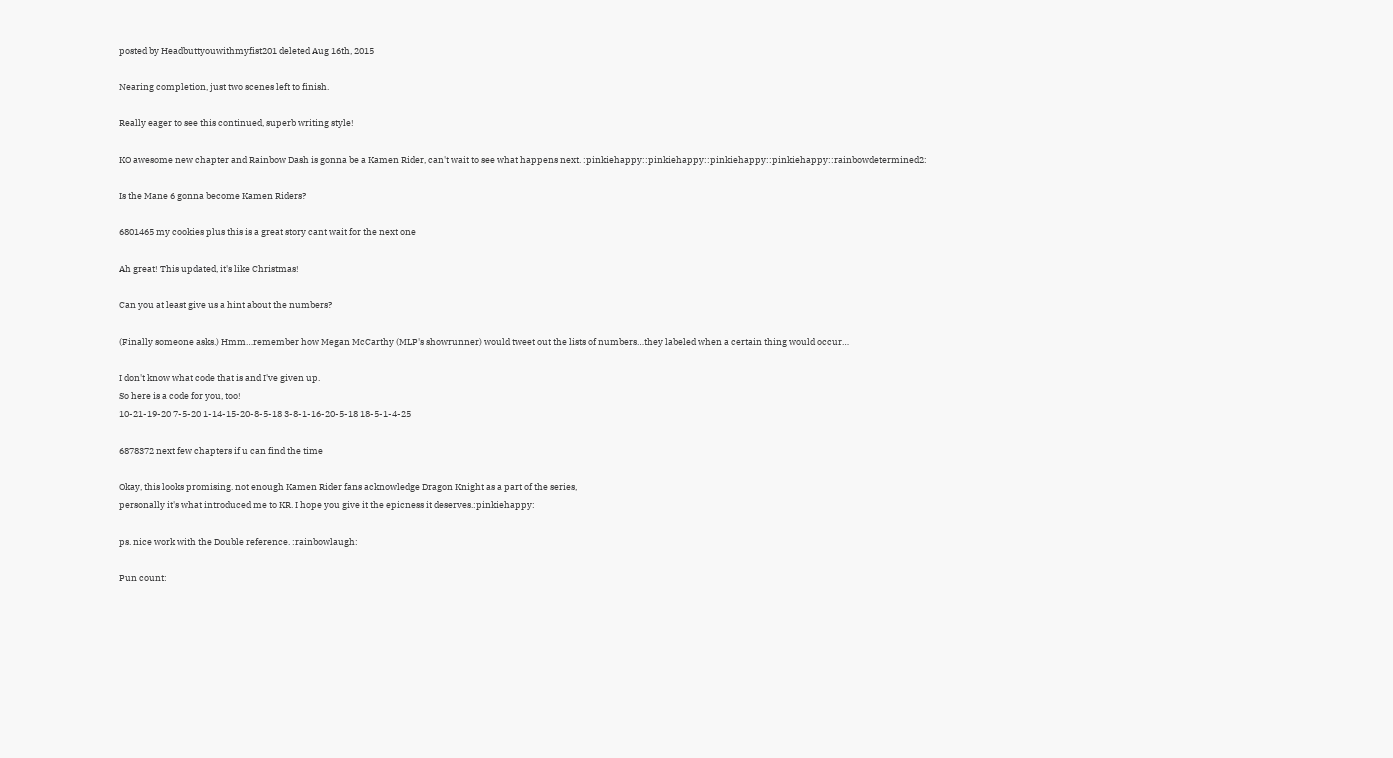posted by Headbuttyouwithmyfist201 deleted Aug 16th, 2015

Nearing completion, just two scenes left to finish.

Really eager to see this continued, superb writing style!

KO awesome new chapter and Rainbow Dash is gonna be a Kamen Rider, can't wait to see what happens next. :pinkiehappy::pinkiehappy::pinkiehappy::pinkiehappy::rainbowdetermined2:

Is the Mane 6 gonna become Kamen Riders?

6801465 my cookies plus this is a great story cant wait for the next one

Ah great! This updated, it's like Christmas!

Can you at least give us a hint about the numbers?

(Finally someone asks.) Hmm…remember how Megan McCarthy (MLP's showrunner) would tweet out the lists of numbers…they labeled when a certain thing would occur…

I don't know what code that is and I've given up.
So here is a code for you, too!
10-21-19-20 7-5-20 1-14-15-20-8-5-18 3-8-1-16-20-5-18 18-5-1-4-25

6878372 next few chapters if u can find the time

Okay, this looks promising. not enough Kamen Rider fans acknowledge Dragon Knight as a part of the series,
personally it's what introduced me to KR. I hope you give it the epicness it deserves.:pinkiehappy:

ps. nice work with the Double reference. :rainbowlaugh:

Pun count: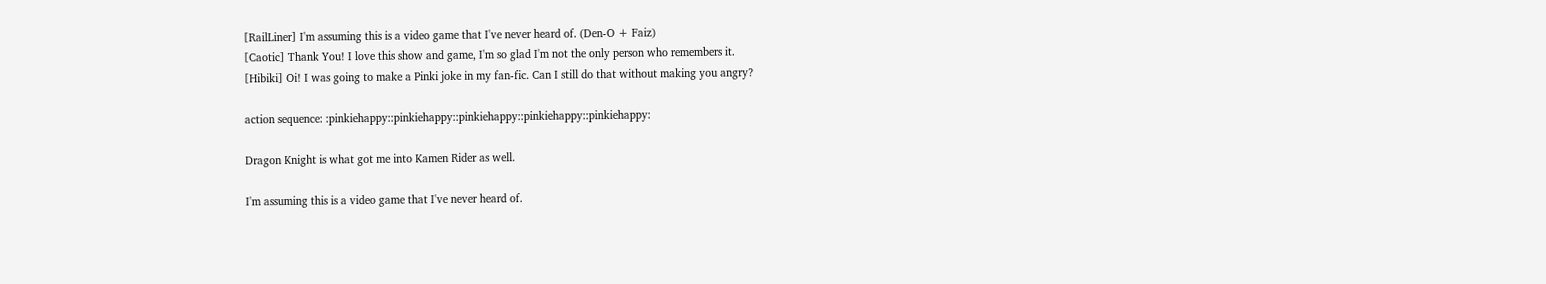[RailLiner] I'm assuming this is a video game that I've never heard of. (Den-O + Faiz)
[Caotic] Thank You! I love this show and game, I'm so glad I'm not the only person who remembers it.
[Hibiki] Oi! I was going to make a Pinki joke in my fan-fic. Can I still do that without making you angry?

action sequence: :pinkiehappy::pinkiehappy::pinkiehappy::pinkiehappy::pinkiehappy:

Dragon Knight is what got me into Kamen Rider as well.

I'm assuming this is a video game that I've never heard of.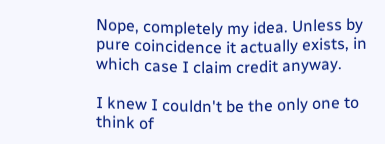Nope, completely my idea. Unless by pure coincidence it actually exists, in which case I claim credit anyway.

I knew I couldn't be the only one to think of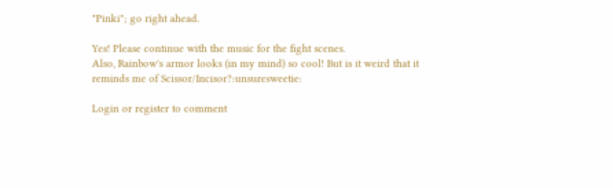"Pinki"; go right ahead.

Yes! Please continue with the music for the fight scenes.
Also, Rainbow's armor looks (in my mind) so cool! But is it weird that it reminds me of Scissor/Incisor?:unsuresweetie:

Login or register to comment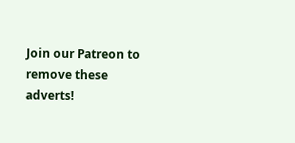Join our Patreon to remove these adverts!